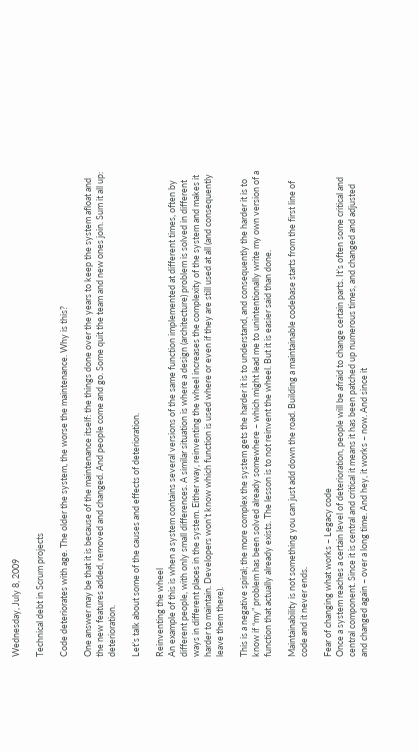Wednesday, July 8, 2009

Technical debt in Scrum projects

Code deteriorates with age. The older the system, the worse the maintenance. Why is this?

One answer may be that it is because of the maintenance itself: the things done over the years to keep the system afloat and the new features added, removed and changed. And people come and go. Some quit the team and new ones join. Sum it all up: deterioration.

Let’s talk about some of the causes and effects of deterioration.

Reinventing the wheel
An example of this is when a system contains several versions of the same function implemented at different times, often by different people, with only small differences. A similar situation is where a design (architecture) problem is solved in different ways in different places in the system. Either way, reinventing the wheel increases the complexity of the system and makes it harder to maintain. Developers won’t know which function is used where or even if they are still used at all (and consequently leave them there).

This is a negative spiral; the more complex the system gets the harder it is to understand, and consequently the harder it is to know if “my” problem has been solved already somewhere – which might lead me to unintentionally write my own version of a function that actually already exists. The lesson is to not reinvent the wheel. But it is easier said than done.

Maintainability is not something you can just add down the road. Building a maintainable codebase starts from the first line of code and it never ends.

Fear of changing what works – Legacy code
Once a system reaches a certain level of deterioration, people will be afraid to change certain parts. It’s often some critical and central component. Since it is central and critical it means it has been patched up numerous times, and changed and adjusted and changed again – over a long time. And hey, it works – now. And since it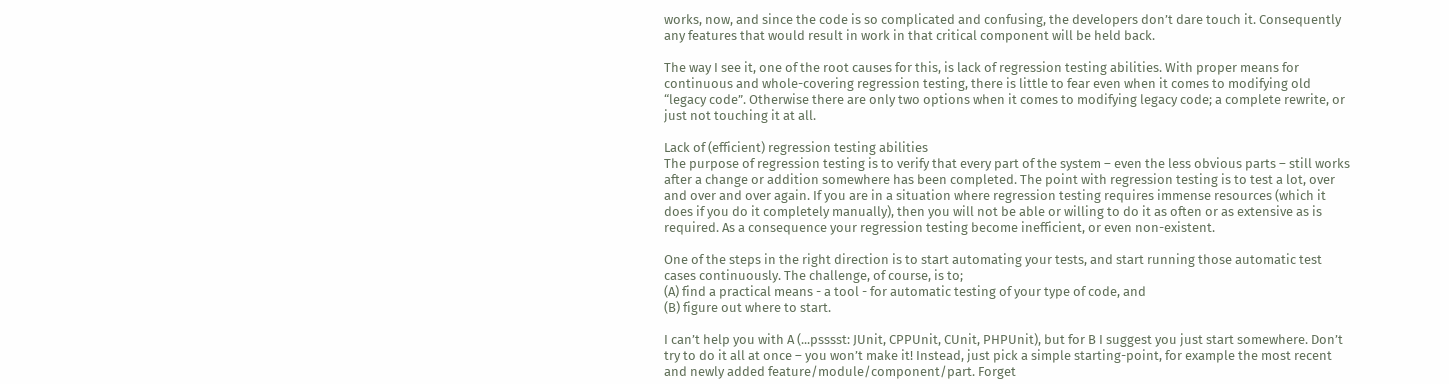works, now, and since the code is so complicated and confusing, the developers don’t dare touch it. Consequently any features that would result in work in that critical component will be held back.

The way I see it, one of the root causes for this, is lack of regression testing abilities. With proper means for continuous and whole-covering regression testing, there is little to fear even when it comes to modifying old “legacy code”. Otherwise there are only two options when it comes to modifying legacy code; a complete rewrite, or just not touching it at all.

Lack of (efficient) regression testing abilities
The purpose of regression testing is to verify that every part of the system – even the less obvious parts – still works after a change or addition somewhere has been completed. The point with regression testing is to test a lot, over and over and over again. If you are in a situation where regression testing requires immense resources (which it does if you do it completely manually), then you will not be able or willing to do it as often or as extensive as is required. As a consequence your regression testing become inefficient, or even non-existent.

One of the steps in the right direction is to start automating your tests, and start running those automatic test cases continuously. The challenge, of course, is to;
(A) find a practical means - a tool - for automatic testing of your type of code, and
(B) figure out where to start.

I can’t help you with A (...psssst: JUnit, CPPUnit, CUnit, PHPUnit), but for B I suggest you just start somewhere. Don’t try to do it all at once – you won’t make it! Instead, just pick a simple starting-point, for example the most recent and newly added feature/module/component/part. Forget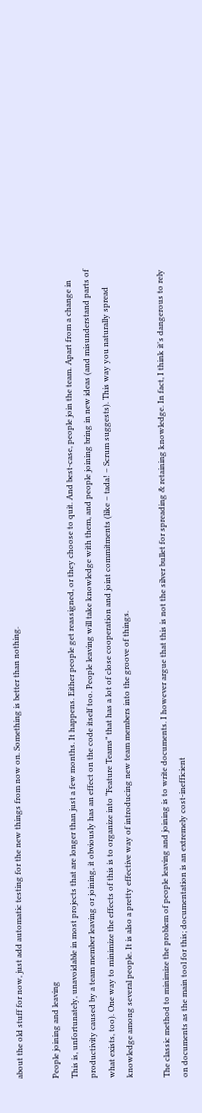about the old stuff for now, just add automatic testing for the new things from now on. Something is better than nothing.

People joining and leaving
This is, unfortunately, unavoidable in most projects that are longer than just a few months. It happens. Either people get reassigned, or they choose to quit. And best-case, people join the team. Apart from a change in productivity caused by a team member leaving or joining, it obviously has an effect on the code itself too. People leaving will take knowledge with them, and people joining bring in new ideas (and misunderstand parts of what exists, too). One way to minimize the effects of this is to organize into “Feature Teams” that has a lot of close cooperation and joint commitments (like – tada! – Scrum suggests). This way you naturally spread knowledge among several people. It is also a pretty effective way of introducing new team members into the groove of things.

The classic method to minimize the problem of people leaving and joining is to write documents. I however argue that this is not the silver bullet for spreading & retaining knowledge. In fact, I think it's dangerous to rely on documents as the main tool for this; documentation is an extremely cost-inefficient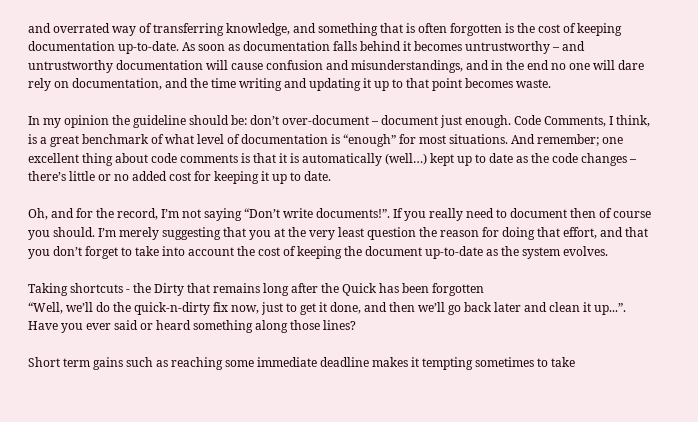and overrated way of transferring knowledge, and something that is often forgotten is the cost of keeping documentation up-to-date. As soon as documentation falls behind it becomes untrustworthy – and untrustworthy documentation will cause confusion and misunderstandings, and in the end no one will dare rely on documentation, and the time writing and updating it up to that point becomes waste.

In my opinion the guideline should be: don’t over-document – document just enough. Code Comments, I think, is a great benchmark of what level of documentation is “enough” for most situations. And remember; one excellent thing about code comments is that it is automatically (well…) kept up to date as the code changes – there’s little or no added cost for keeping it up to date.

Oh, and for the record, I’m not saying “Don’t write documents!”. If you really need to document then of course you should. I’m merely suggesting that you at the very least question the reason for doing that effort, and that you don’t forget to take into account the cost of keeping the document up-to-date as the system evolves.

Taking shortcuts - the Dirty that remains long after the Quick has been forgotten
“Well, we’ll do the quick-n-dirty fix now, just to get it done, and then we’ll go back later and clean it up...”. Have you ever said or heard something along those lines?

Short term gains such as reaching some immediate deadline makes it tempting sometimes to take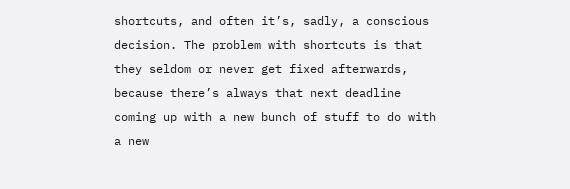shortcuts, and often it’s, sadly, a conscious decision. The problem with shortcuts is that they seldom or never get fixed afterwards, because there’s always that next deadline coming up with a new bunch of stuff to do with a new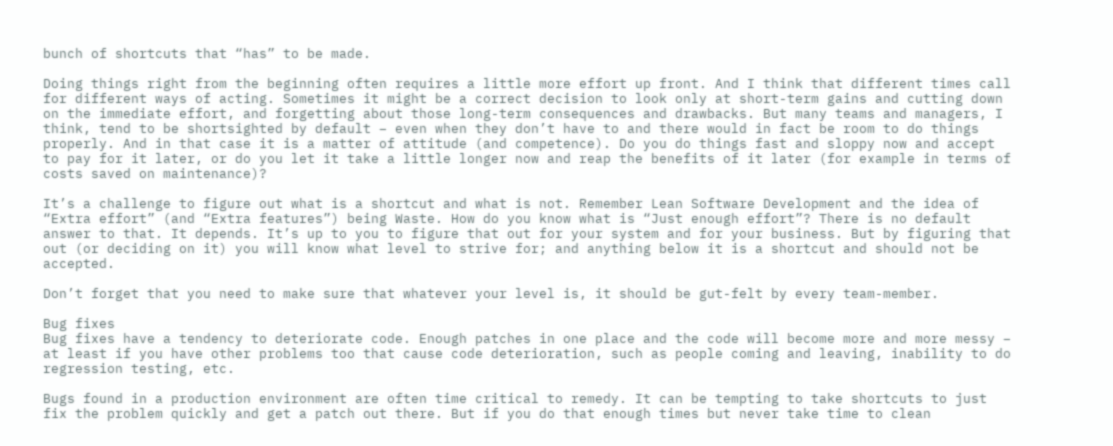bunch of shortcuts that “has” to be made.

Doing things right from the beginning often requires a little more effort up front. And I think that different times call for different ways of acting. Sometimes it might be a correct decision to look only at short-term gains and cutting down on the immediate effort, and forgetting about those long-term consequences and drawbacks. But many teams and managers, I think, tend to be shortsighted by default – even when they don’t have to and there would in fact be room to do things properly. And in that case it is a matter of attitude (and competence). Do you do things fast and sloppy now and accept to pay for it later, or do you let it take a little longer now and reap the benefits of it later (for example in terms of costs saved on maintenance)?

It’s a challenge to figure out what is a shortcut and what is not. Remember Lean Software Development and the idea of “Extra effort” (and “Extra features”) being Waste. How do you know what is “Just enough effort”? There is no default answer to that. It depends. It’s up to you to figure that out for your system and for your business. But by figuring that out (or deciding on it) you will know what level to strive for; and anything below it is a shortcut and should not be accepted.

Don’t forget that you need to make sure that whatever your level is, it should be gut-felt by every team-member.

Bug fixes
Bug fixes have a tendency to deteriorate code. Enough patches in one place and the code will become more and more messy – at least if you have other problems too that cause code deterioration, such as people coming and leaving, inability to do regression testing, etc.

Bugs found in a production environment are often time critical to remedy. It can be tempting to take shortcuts to just fix the problem quickly and get a patch out there. But if you do that enough times but never take time to clean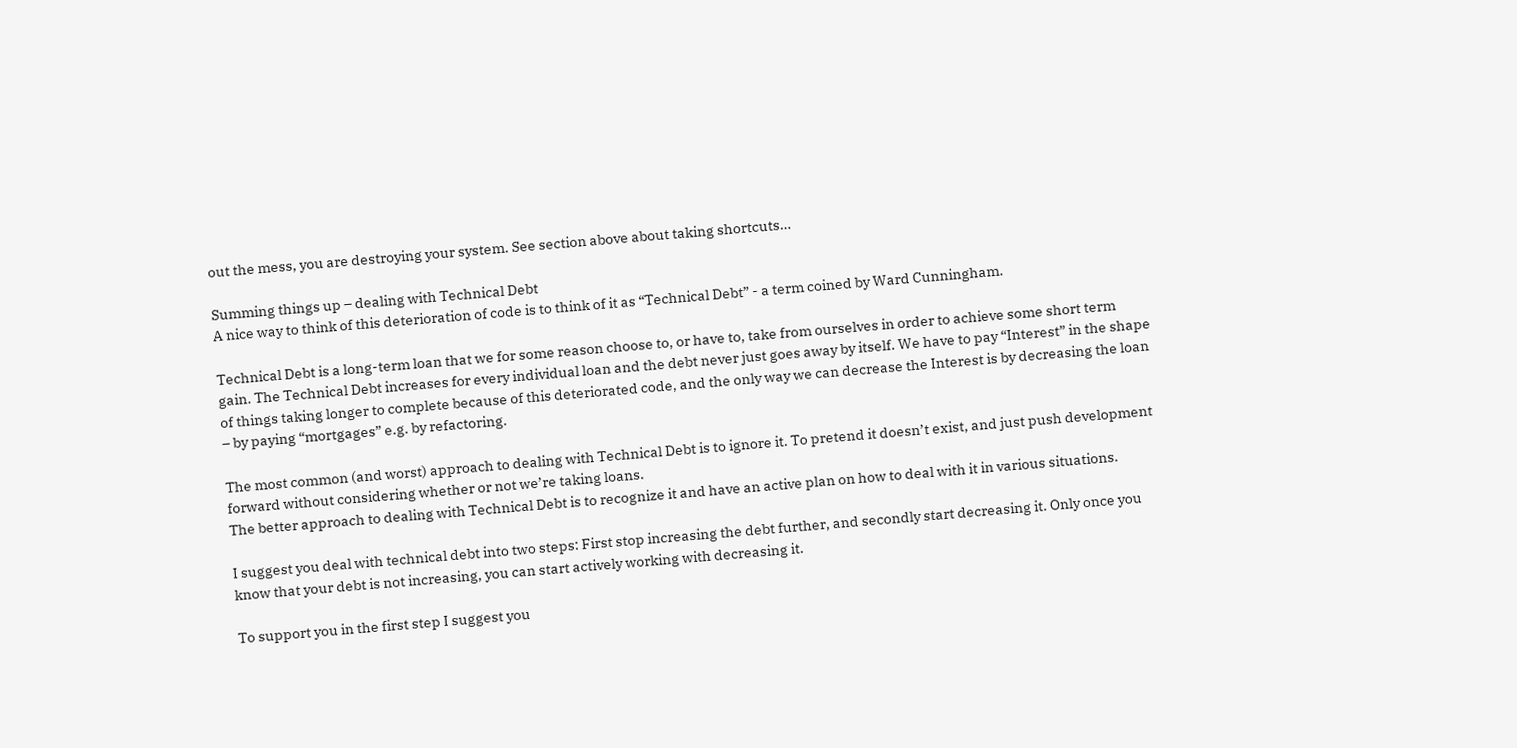out the mess, you are destroying your system. See section above about taking shortcuts…

Summing things up – dealing with Technical Debt
A nice way to think of this deterioration of code is to think of it as “Technical Debt” - a term coined by Ward Cunningham.

Technical Debt is a long-term loan that we for some reason choose to, or have to, take from ourselves in order to achieve some short term gain. The Technical Debt increases for every individual loan and the debt never just goes away by itself. We have to pay “Interest” in the shape of things taking longer to complete because of this deteriorated code, and the only way we can decrease the Interest is by decreasing the loan – by paying “mortgages” e.g. by refactoring.

The most common (and worst) approach to dealing with Technical Debt is to ignore it. To pretend it doesn’t exist, and just push development forward without considering whether or not we’re taking loans.
The better approach to dealing with Technical Debt is to recognize it and have an active plan on how to deal with it in various situations.

I suggest you deal with technical debt into two steps: First stop increasing the debt further, and secondly start decreasing it. Only once you know that your debt is not increasing, you can start actively working with decreasing it.

To support you in the first step I suggest you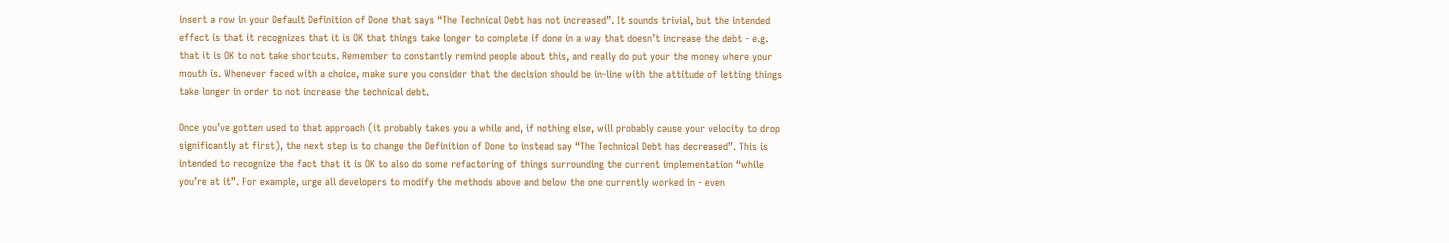insert a row in your Default Definition of Done that says “The Technical Debt has not increased”. It sounds trivial, but the intended effect is that it recognizes that it is OK that things take longer to complete if done in a way that doesn’t increase the debt - e.g. that it is OK to not take shortcuts. Remember to constantly remind people about this, and really do put your the money where your mouth is. Whenever faced with a choice, make sure you consider that the decision should be in-line with the attitude of letting things take longer in order to not increase the technical debt.

Once you’ve gotten used to that approach (it probably takes you a while and, if nothing else, will probably cause your velocity to drop significantly at first), the next step is to change the Definition of Done to instead say “The Technical Debt has decreased”. This is intended to recognize the fact that it is OK to also do some refactoring of things surrounding the current implementation “while you’re at it”. For example, urge all developers to modify the methods above and below the one currently worked in - even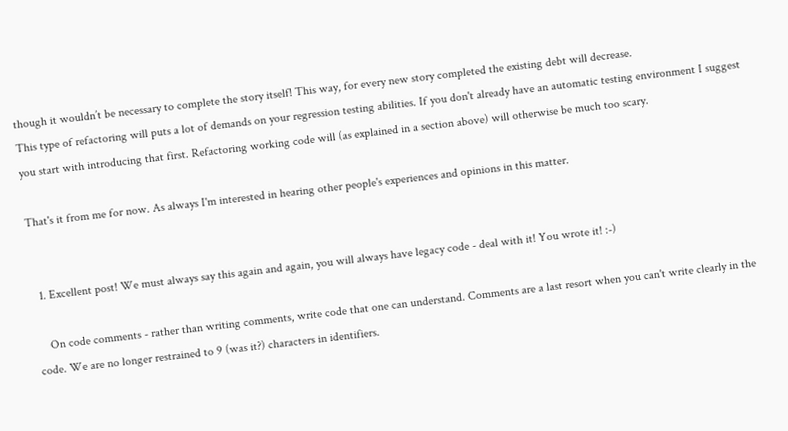though it wouldn’t be necessary to complete the story itself! This way, for every new story completed the existing debt will decrease.
This type of refactoring will puts a lot of demands on your regression testing abilities. If you don't already have an automatic testing environment I suggest you start with introducing that first. Refactoring working code will (as explained in a section above) will otherwise be much too scary.

That's it from me for now. As always I'm interested in hearing other people's experiences and opinions in this matter.


  1. Excellent post! We must always say this again and again, you will always have legacy code - deal with it! You wrote it! :-)

    On code comments - rather than writing comments, write code that one can understand. Comments are a last resort when you can't write clearly in the code. We are no longer restrained to 9 (was it?) characters in identifiers.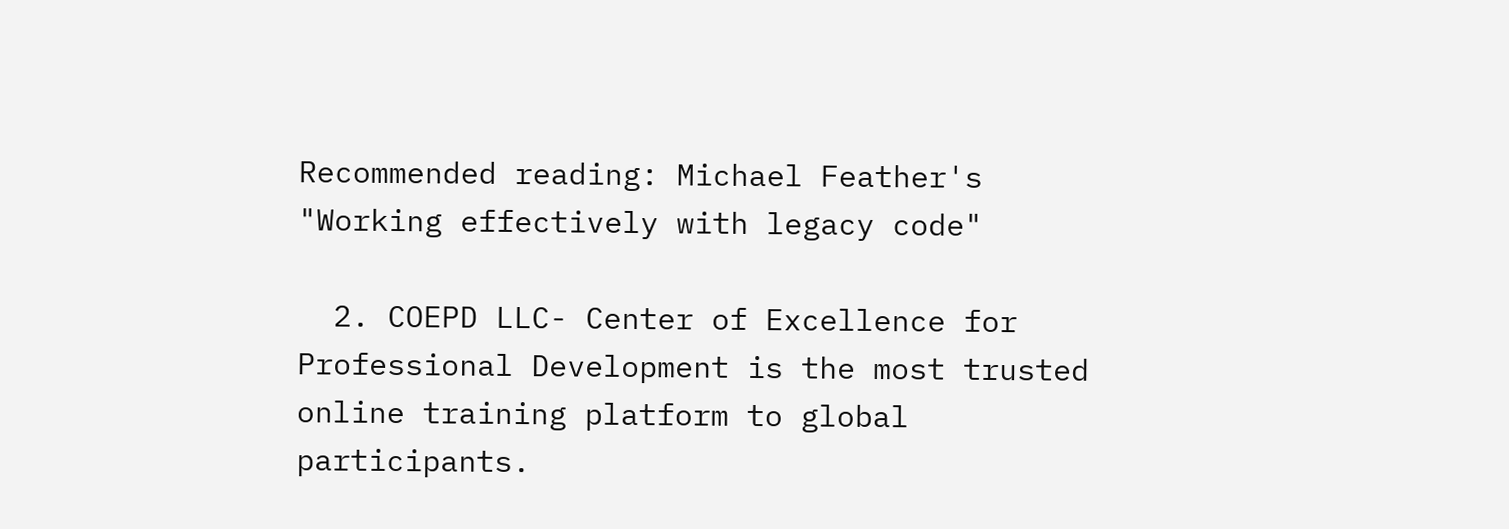Recommended reading: Michael Feather's "Working effectively with legacy code"

  2. COEPD LLC- Center of Excellence for Professional Development is the most trusted online training platform to global participants.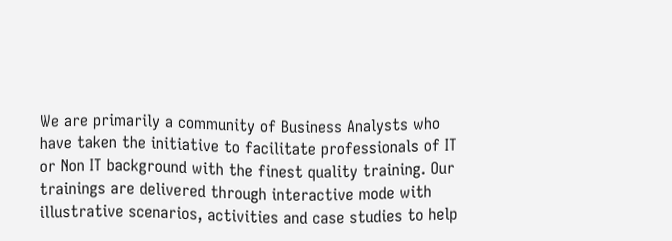We are primarily a community of Business Analysts who have taken the initiative to facilitate professionals of IT or Non IT background with the finest quality training. Our trainings are delivered through interactive mode with illustrative scenarios, activities and case studies to help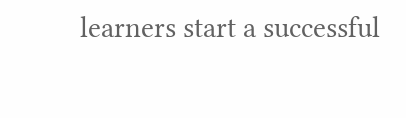learners start a successful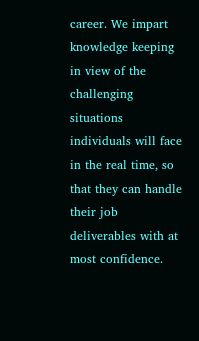career. We impart knowledge keeping in view of the challenging situations individuals will face in the real time, so that they can handle their job deliverables with at most confidence.